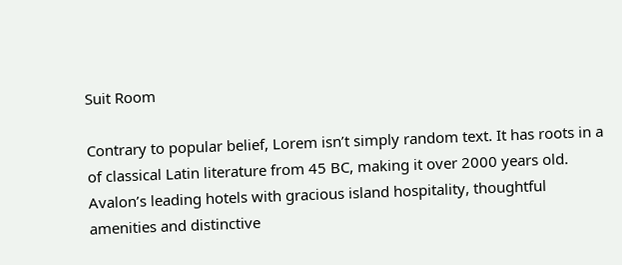Suit Room

Contrary to popular belief, Lorem isn’t simply random text. It has roots in a of classical Latin literature from 45 BC, making it over 2000 years old. Avalon’s leading hotels with gracious island hospitality, thoughtful amenities and distinctive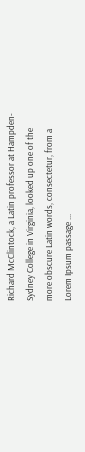Richard McClintock, a Latin professor at Hampden-Sydney College in Virginia, looked up one of the more obscure Latin words, consectetur, from a Lorem Ipsum passage ...